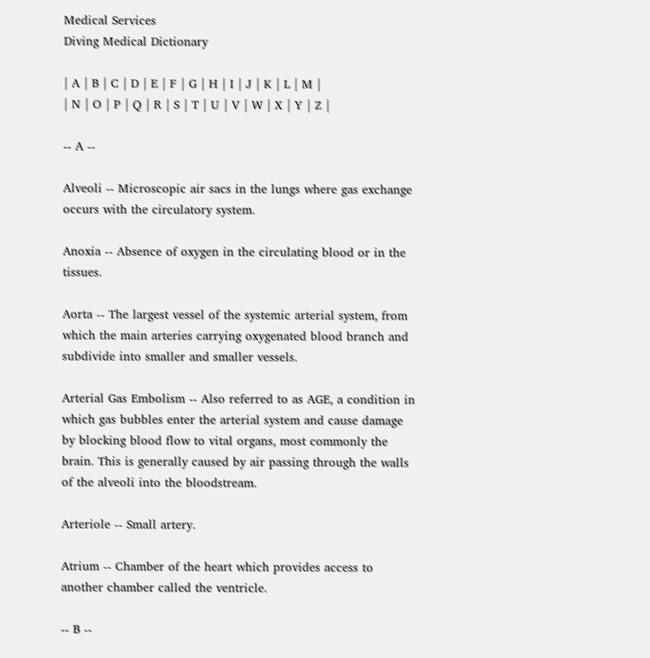Medical Services
Diving Medical Dictionary

| A | B | C | D | E | F | G | H | I | J | K | L | M |
| N | O | P | Q | R | S | T | U | V | W | X | Y | Z |

-- A --

Alveoli -- Microscopic air sacs in the lungs where gas exchange occurs with the circulatory system.

Anoxia -- Absence of oxygen in the circulating blood or in the tissues.

Aorta -- The largest vessel of the systemic arterial system, from which the main arteries carrying oxygenated blood branch and subdivide into smaller and smaller vessels.

Arterial Gas Embolism -- Also referred to as AGE, a condition in which gas bubbles enter the arterial system and cause damage by blocking blood flow to vital organs, most commonly the brain. This is generally caused by air passing through the walls of the alveoli into the bloodstream.

Arteriole -- Small artery.

Atrium -- Chamber of the heart which provides access to another chamber called the ventricle.

-- B --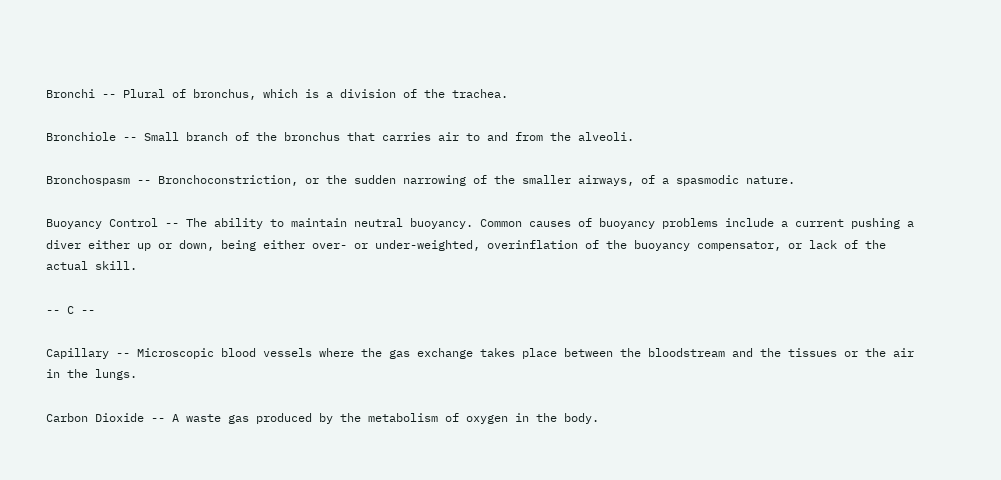Bronchi -- Plural of bronchus, which is a division of the trachea.

Bronchiole -- Small branch of the bronchus that carries air to and from the alveoli.

Bronchospasm -- Bronchoconstriction, or the sudden narrowing of the smaller airways, of a spasmodic nature.

Buoyancy Control -- The ability to maintain neutral buoyancy. Common causes of buoyancy problems include a current pushing a diver either up or down, being either over- or under-weighted, overinflation of the buoyancy compensator, or lack of the actual skill.

-- C --

Capillary -- Microscopic blood vessels where the gas exchange takes place between the bloodstream and the tissues or the air in the lungs.

Carbon Dioxide -- A waste gas produced by the metabolism of oxygen in the body.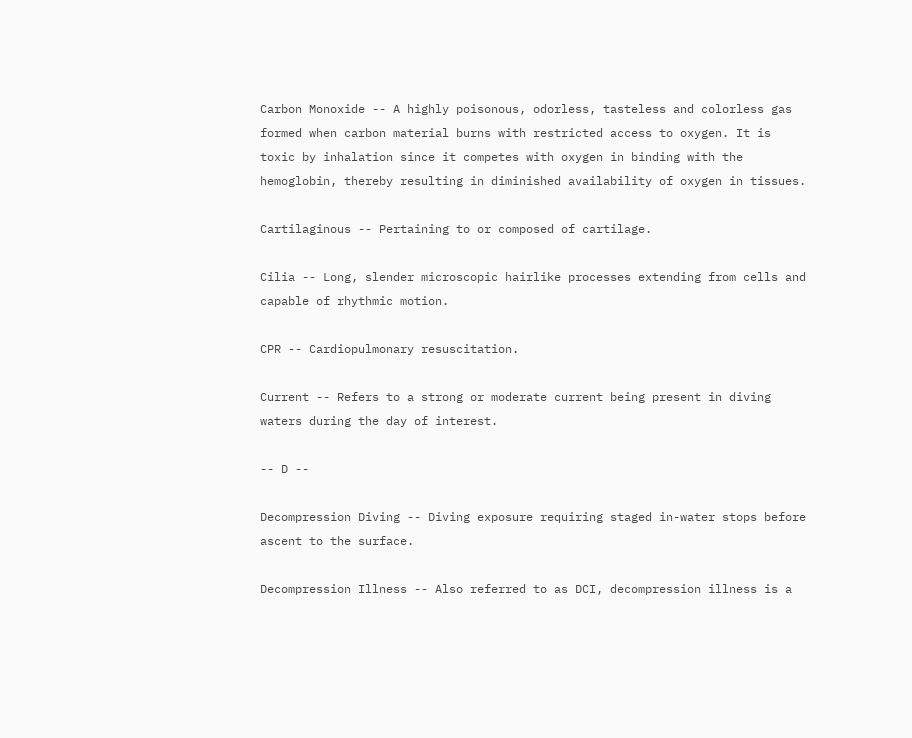Carbon Monoxide -- A highly poisonous, odorless, tasteless and colorless gas formed when carbon material burns with restricted access to oxygen. It is toxic by inhalation since it competes with oxygen in binding with the hemoglobin, thereby resulting in diminished availability of oxygen in tissues.

Cartilaginous -- Pertaining to or composed of cartilage.

Cilia -- Long, slender microscopic hairlike processes extending from cells and capable of rhythmic motion.

CPR -- Cardiopulmonary resuscitation.

Current -- Refers to a strong or moderate current being present in diving waters during the day of interest.

-- D --

Decompression Diving -- Diving exposure requiring staged in-water stops before ascent to the surface.

Decompression Illness -- Also referred to as DCI, decompression illness is a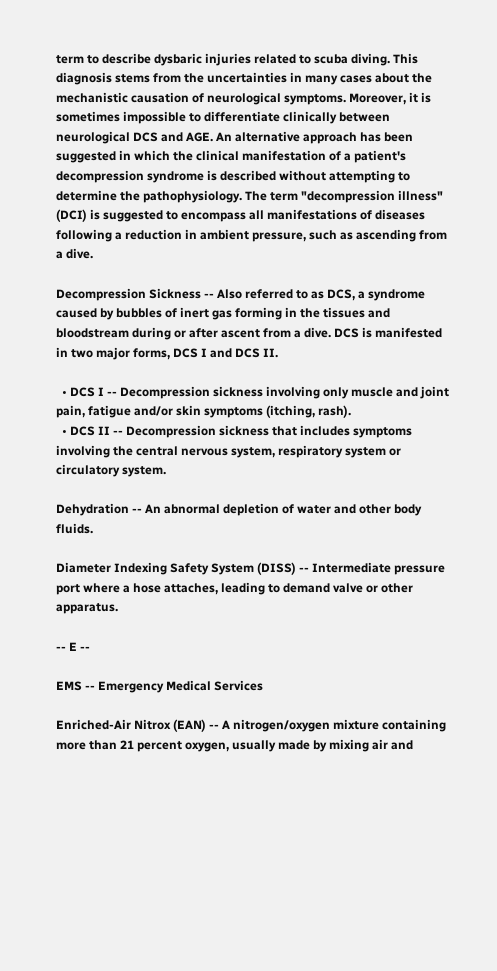term to describe dysbaric injuries related to scuba diving. This diagnosis stems from the uncertainties in many cases about the mechanistic causation of neurological symptoms. Moreover, it is sometimes impossible to differentiate clinically between neurological DCS and AGE. An alternative approach has been suggested in which the clinical manifestation of a patient's decompression syndrome is described without attempting to determine the pathophysiology. The term "decompression illness" (DCI) is suggested to encompass all manifestations of diseases following a reduction in ambient pressure, such as ascending from a dive.

Decompression Sickness -- Also referred to as DCS, a syndrome caused by bubbles of inert gas forming in the tissues and bloodstream during or after ascent from a dive. DCS is manifested in two major forms, DCS I and DCS II.

  • DCS I -- Decompression sickness involving only muscle and joint pain, fatigue and/or skin symptoms (itching, rash).
  • DCS II -- Decompression sickness that includes symptoms involving the central nervous system, respiratory system or circulatory system.

Dehydration -- An abnormal depletion of water and other body fluids.

Diameter Indexing Safety System (DISS) -- Intermediate pressure port where a hose attaches, leading to demand valve or other apparatus.

-- E --

EMS -- Emergency Medical Services

Enriched-Air Nitrox (EAN) -- A nitrogen/oxygen mixture containing more than 21 percent oxygen, usually made by mixing air and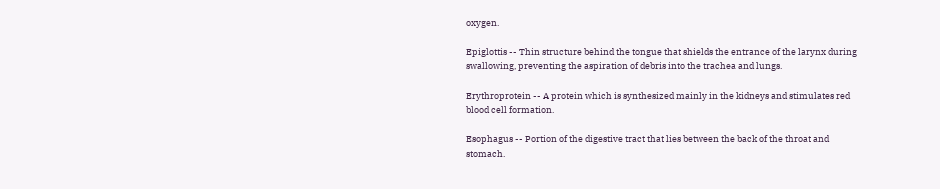oxygen.

Epiglottis -- Thin structure behind the tongue that shields the entrance of the larynx during swallowing, preventing the aspiration of debris into the trachea and lungs.

Erythroprotein -- A protein which is synthesized mainly in the kidneys and stimulates red blood cell formation.

Esophagus -- Portion of the digestive tract that lies between the back of the throat and stomach.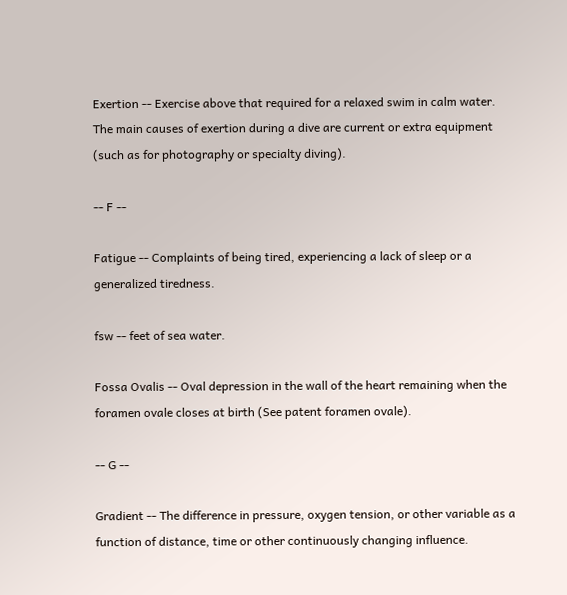Exertion -- Exercise above that required for a relaxed swim in calm water. The main causes of exertion during a dive are current or extra equipment (such as for photography or specialty diving).

-- F --

Fatigue -- Complaints of being tired, experiencing a lack of sleep or a generalized tiredness.

fsw -- feet of sea water.

Fossa Ovalis -- Oval depression in the wall of the heart remaining when the foramen ovale closes at birth (See patent foramen ovale).

-- G --

Gradient -- The difference in pressure, oxygen tension, or other variable as a function of distance, time or other continuously changing influence.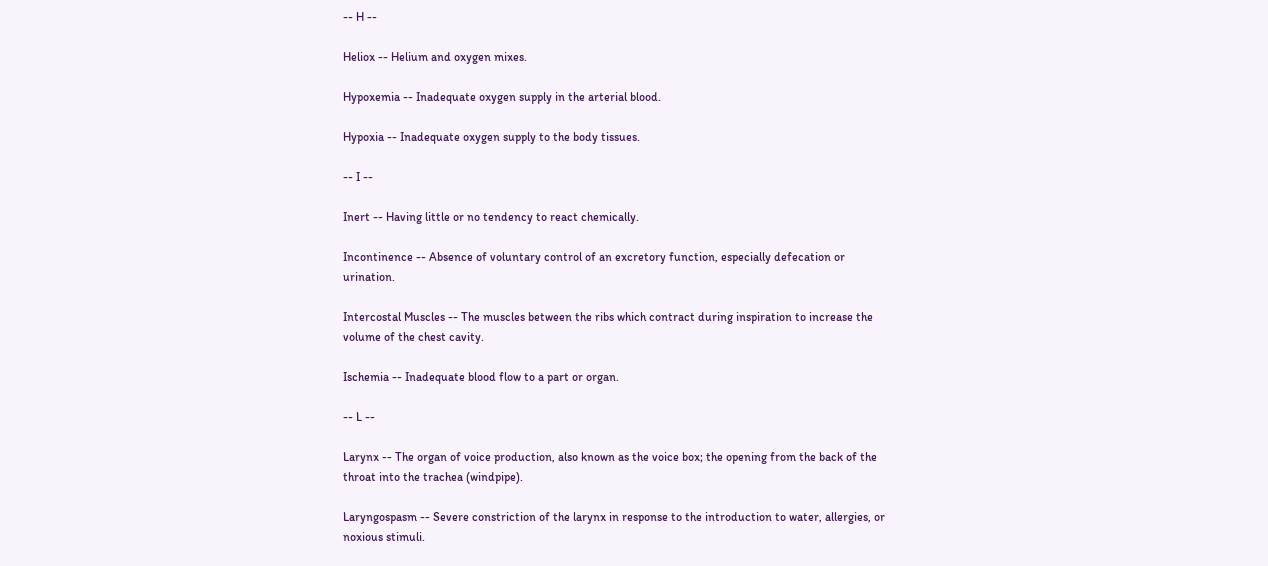-- H --

Heliox -- Helium and oxygen mixes.

Hypoxemia -- Inadequate oxygen supply in the arterial blood.

Hypoxia -- Inadequate oxygen supply to the body tissues.

-- I --

Inert -- Having little or no tendency to react chemically.

Incontinence -- Absence of voluntary control of an excretory function, especially defecation or urination.

Intercostal Muscles -- The muscles between the ribs which contract during inspiration to increase the volume of the chest cavity.

Ischemia -- Inadequate blood flow to a part or organ.

-- L --

Larynx -- The organ of voice production, also known as the voice box; the opening from the back of the throat into the trachea (windpipe).

Laryngospasm -- Severe constriction of the larynx in response to the introduction to water, allergies, or noxious stimuli.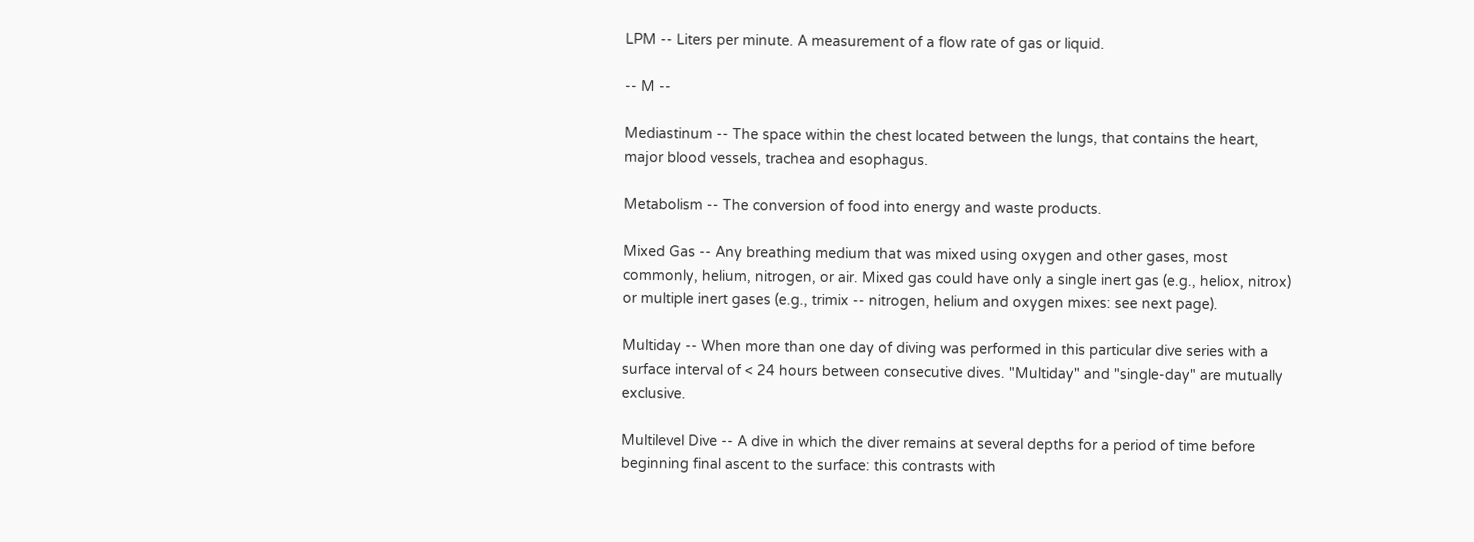LPM -- Liters per minute. A measurement of a flow rate of gas or liquid.

-- M --

Mediastinum -- The space within the chest located between the lungs, that contains the heart, major blood vessels, trachea and esophagus.

Metabolism -- The conversion of food into energy and waste products.

Mixed Gas -- Any breathing medium that was mixed using oxygen and other gases, most commonly, helium, nitrogen, or air. Mixed gas could have only a single inert gas (e.g., heliox, nitrox) or multiple inert gases (e.g., trimix -- nitrogen, helium and oxygen mixes: see next page).

Multiday -- When more than one day of diving was performed in this particular dive series with a surface interval of < 24 hours between consecutive dives. "Multiday" and "single-day" are mutually exclusive.

Multilevel Dive -- A dive in which the diver remains at several depths for a period of time before beginning final ascent to the surface: this contrasts with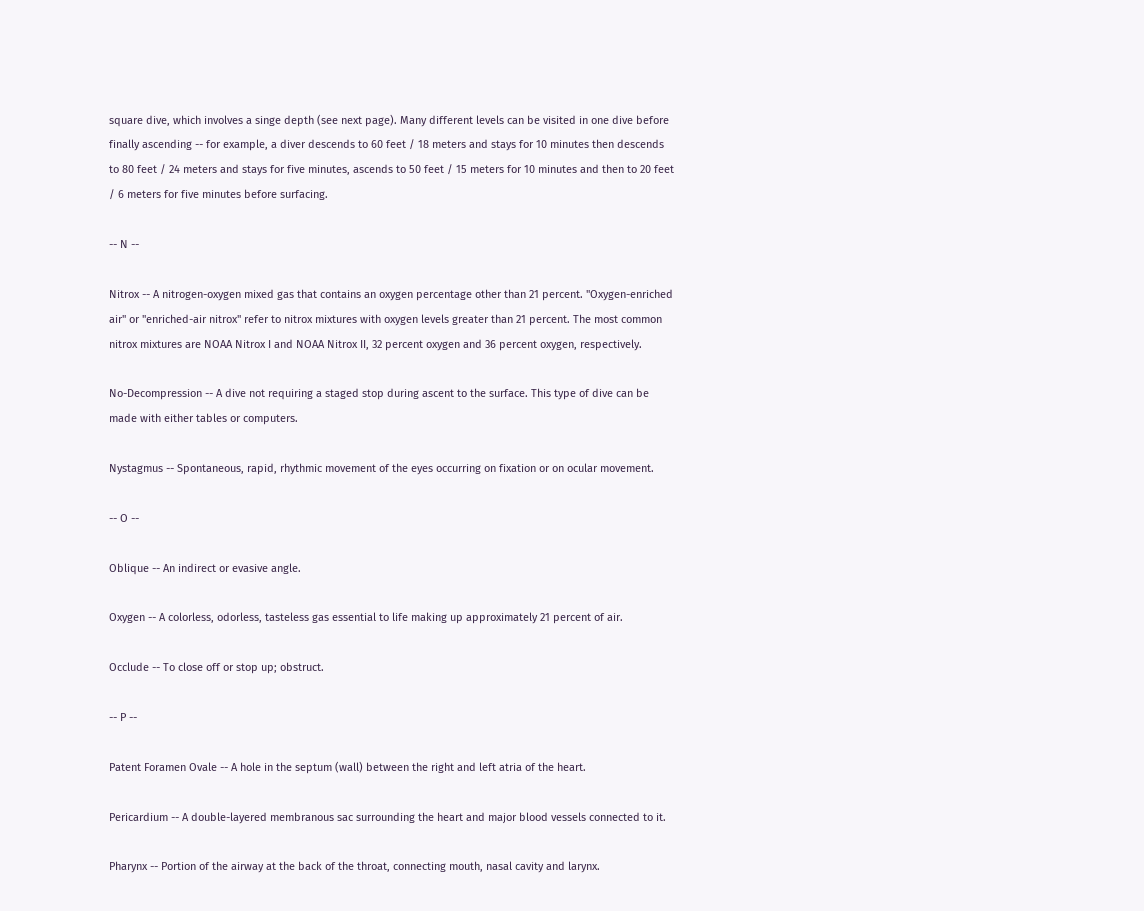square dive, which involves a singe depth (see next page). Many different levels can be visited in one dive before finally ascending -- for example, a diver descends to 60 feet / 18 meters and stays for 10 minutes then descends to 80 feet / 24 meters and stays for five minutes, ascends to 50 feet / 15 meters for 10 minutes and then to 20 feet / 6 meters for five minutes before surfacing.

-- N --

Nitrox -- A nitrogen-oxygen mixed gas that contains an oxygen percentage other than 21 percent. "Oxygen-enriched air" or "enriched-air nitrox" refer to nitrox mixtures with oxygen levels greater than 21 percent. The most common nitrox mixtures are NOAA Nitrox I and NOAA Nitrox II, 32 percent oxygen and 36 percent oxygen, respectively.

No-Decompression -- A dive not requiring a staged stop during ascent to the surface. This type of dive can be made with either tables or computers.

Nystagmus -- Spontaneous, rapid, rhythmic movement of the eyes occurring on fixation or on ocular movement.

-- O --

Oblique -- An indirect or evasive angle.

Oxygen -- A colorless, odorless, tasteless gas essential to life making up approximately 21 percent of air.

Occlude -- To close off or stop up; obstruct.

-- P --

Patent Foramen Ovale -- A hole in the septum (wall) between the right and left atria of the heart.

Pericardium -- A double-layered membranous sac surrounding the heart and major blood vessels connected to it.

Pharynx -- Portion of the airway at the back of the throat, connecting mouth, nasal cavity and larynx.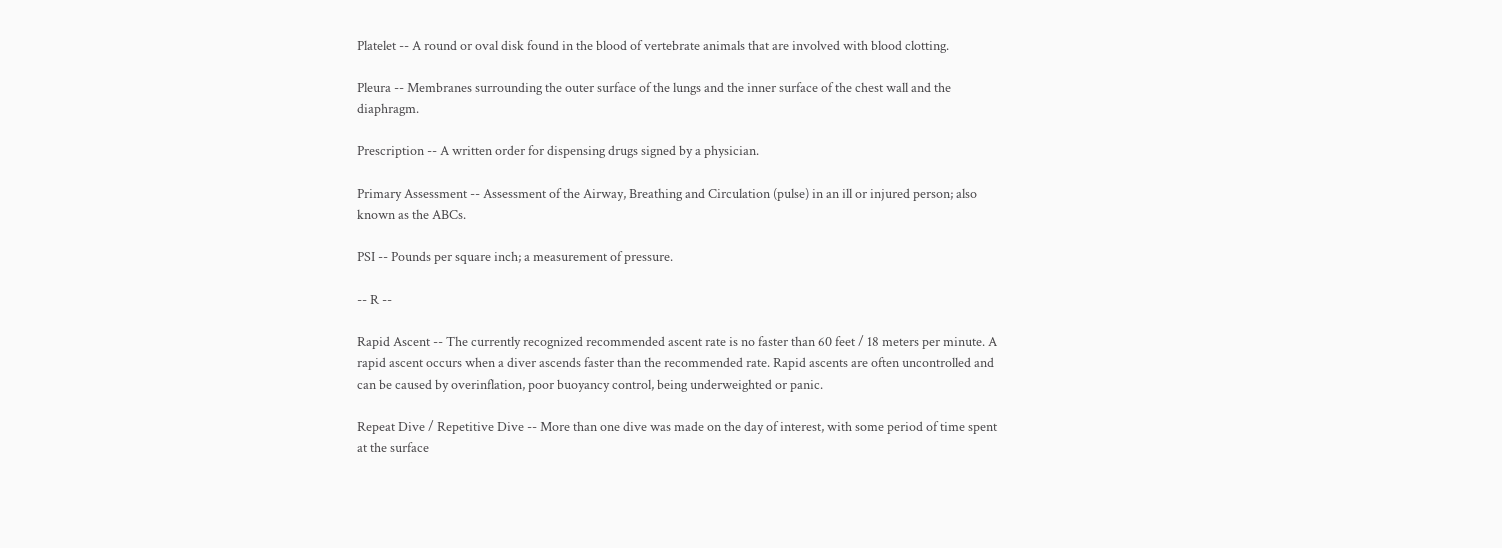Platelet -- A round or oval disk found in the blood of vertebrate animals that are involved with blood clotting.

Pleura -- Membranes surrounding the outer surface of the lungs and the inner surface of the chest wall and the diaphragm.

Prescription -- A written order for dispensing drugs signed by a physician.

Primary Assessment -- Assessment of the Airway, Breathing and Circulation (pulse) in an ill or injured person; also known as the ABCs.

PSI -- Pounds per square inch; a measurement of pressure.

-- R --

Rapid Ascent -- The currently recognized recommended ascent rate is no faster than 60 feet / 18 meters per minute. A rapid ascent occurs when a diver ascends faster than the recommended rate. Rapid ascents are often uncontrolled and can be caused by overinflation, poor buoyancy control, being underweighted or panic.

Repeat Dive / Repetitive Dive -- More than one dive was made on the day of interest, with some period of time spent at the surface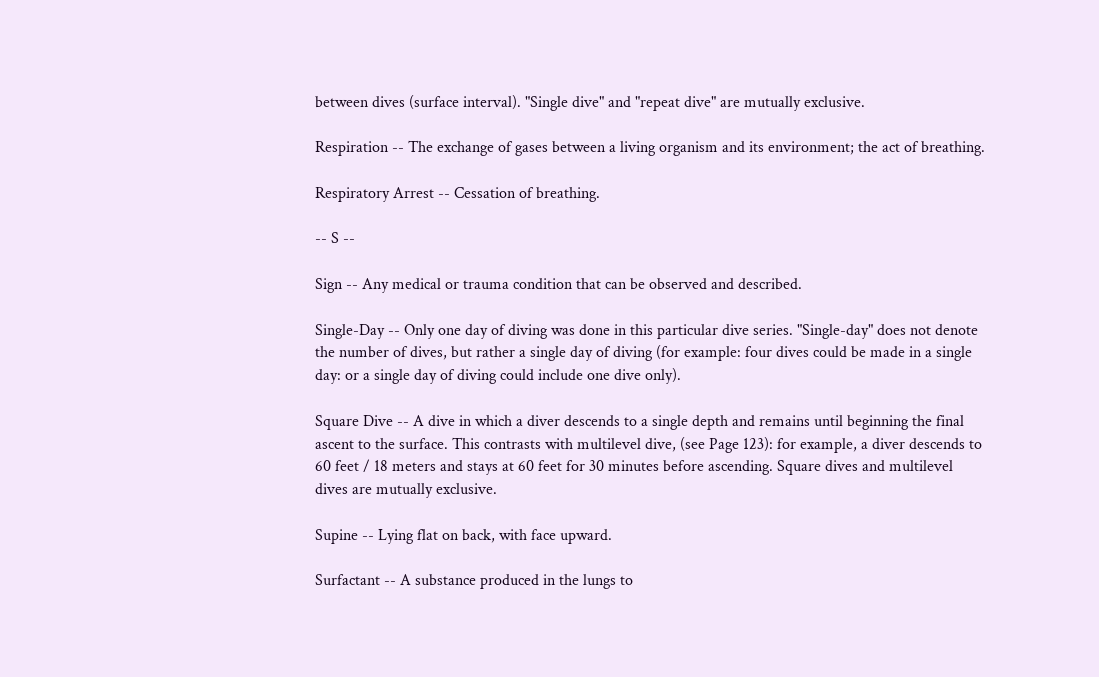between dives (surface interval). "Single dive" and "repeat dive" are mutually exclusive.

Respiration -- The exchange of gases between a living organism and its environment; the act of breathing.

Respiratory Arrest -- Cessation of breathing.

-- S --

Sign -- Any medical or trauma condition that can be observed and described.

Single-Day -- Only one day of diving was done in this particular dive series. "Single-day" does not denote the number of dives, but rather a single day of diving (for example: four dives could be made in a single day: or a single day of diving could include one dive only).

Square Dive -- A dive in which a diver descends to a single depth and remains until beginning the final ascent to the surface. This contrasts with multilevel dive, (see Page 123): for example, a diver descends to 60 feet / 18 meters and stays at 60 feet for 30 minutes before ascending. Square dives and multilevel dives are mutually exclusive.

Supine -- Lying flat on back, with face upward.

Surfactant -- A substance produced in the lungs to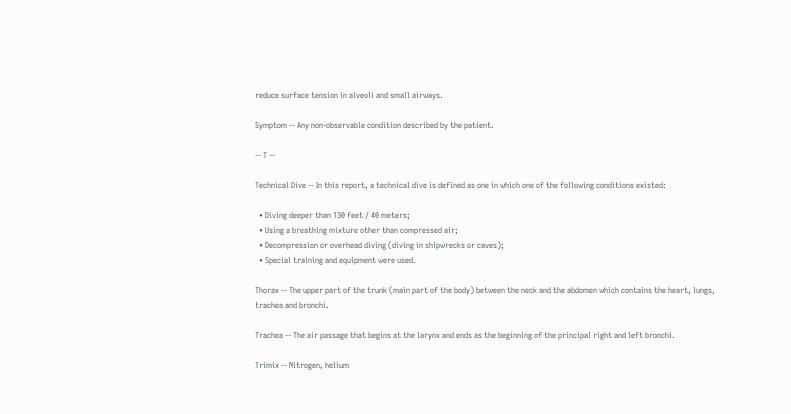reduce surface tension in alveoli and small airways.

Symptom -- Any non-observable condition described by the patient.

-- T --

Technical Dive -- In this report, a technical dive is defined as one in which one of the following conditions existed:

  • Diving deeper than 130 feet / 40 meters;
  • Using a breathing mixture other than compressed air;
  • Decompression or overhead diving (diving in shipwrecks or caves);
  • Special training and equipment were used.

Thorax -- The upper part of the trunk (main part of the body) between the neck and the abdomen which contains the heart, lungs, trachea and bronchi.

Trachea -- The air passage that begins at the larynx and ends as the beginning of the principal right and left bronchi.

Trimix -- Nitrogen, helium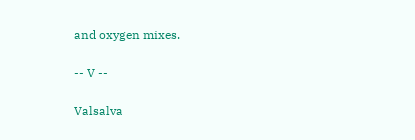and oxygen mixes.

-- V --

Valsalva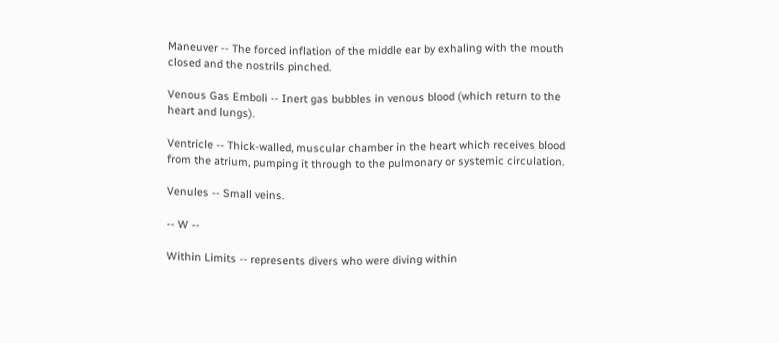Maneuver -- The forced inflation of the middle ear by exhaling with the mouth closed and the nostrils pinched.

Venous Gas Emboli -- Inert gas bubbles in venous blood (which return to the heart and lungs).

Ventricle -- Thick-walled, muscular chamber in the heart which receives blood from the atrium, pumping it through to the pulmonary or systemic circulation.

Venules -- Small veins.

-- W --

Within Limits -- represents divers who were diving within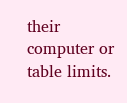their computer or table limits.